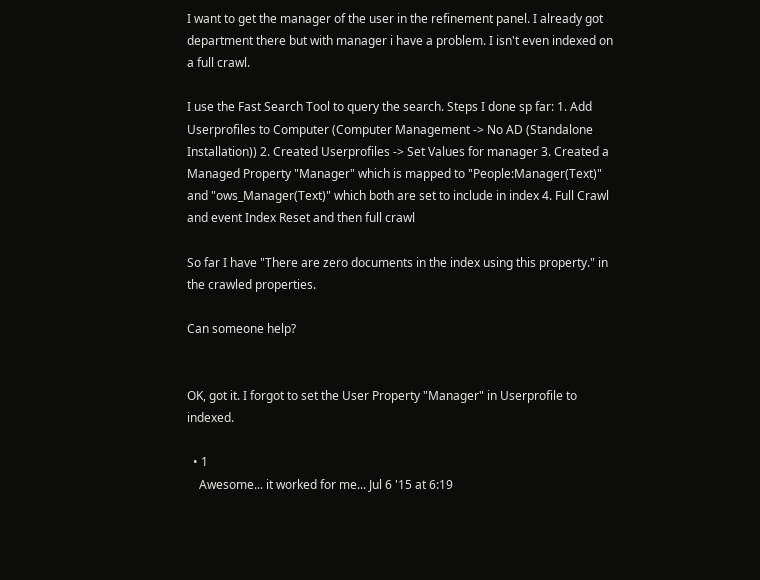I want to get the manager of the user in the refinement panel. I already got department there but with manager i have a problem. I isn't even indexed on a full crawl.

I use the Fast Search Tool to query the search. Steps I done sp far: 1. Add Userprofiles to Computer (Computer Management -> No AD (Standalone Installation)) 2. Created Userprofiles -> Set Values for manager 3. Created a Managed Property "Manager" which is mapped to "People:Manager(Text)" and "ows_Manager(Text)" which both are set to include in index 4. Full Crawl and event Index Reset and then full crawl

So far I have "There are zero documents in the index using this property." in the crawled properties.

Can someone help?


OK, got it. I forgot to set the User Property "Manager" in Userprofile to indexed.

  • 1
    Awesome... it worked for me... Jul 6 '15 at 6:19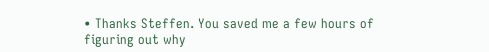• Thanks Steffen. You saved me a few hours of figuring out why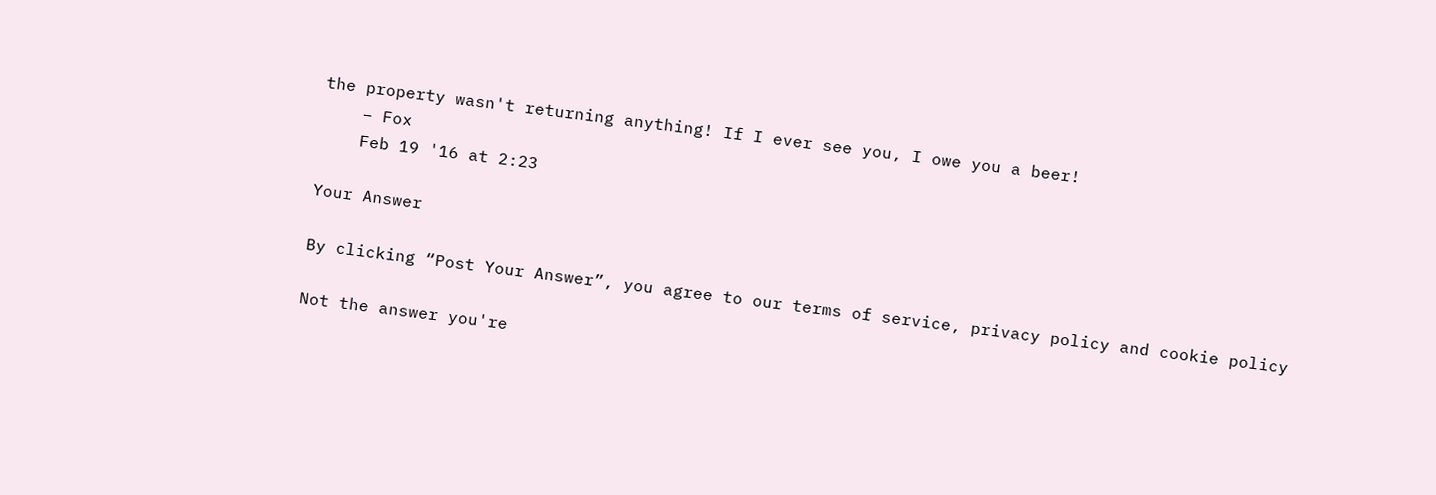the property wasn't returning anything! If I ever see you, I owe you a beer!
    – Fox
    Feb 19 '16 at 2:23

Your Answer

By clicking “Post Your Answer”, you agree to our terms of service, privacy policy and cookie policy

Not the answer you're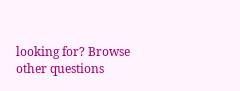looking for? Browse other questions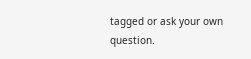tagged or ask your own question.